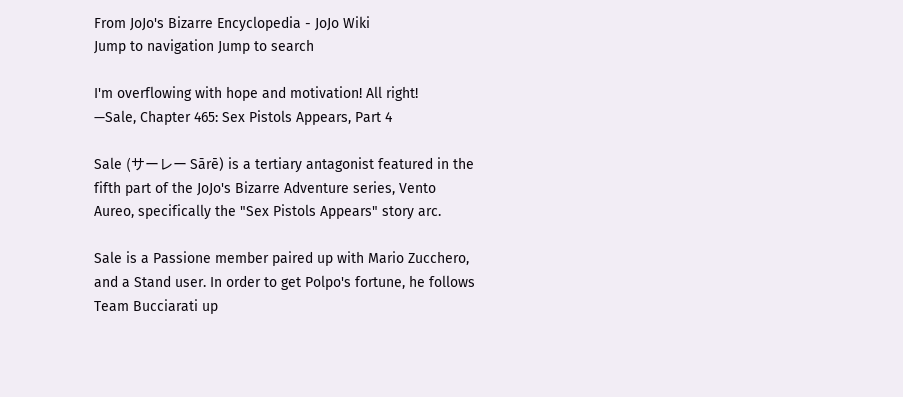From JoJo's Bizarre Encyclopedia - JoJo Wiki
Jump to navigation Jump to search

I'm overflowing with hope and motivation! All right!
—Sale, Chapter 465: Sex Pistols Appears, Part 4

Sale (サーレー Sārē) is a tertiary antagonist featured in the fifth part of the JoJo's Bizarre Adventure series, Vento Aureo, specifically the "Sex Pistols Appears" story arc.

Sale is a Passione member paired up with Mario Zucchero, and a Stand user. In order to get Polpo's fortune, he follows Team Bucciarati up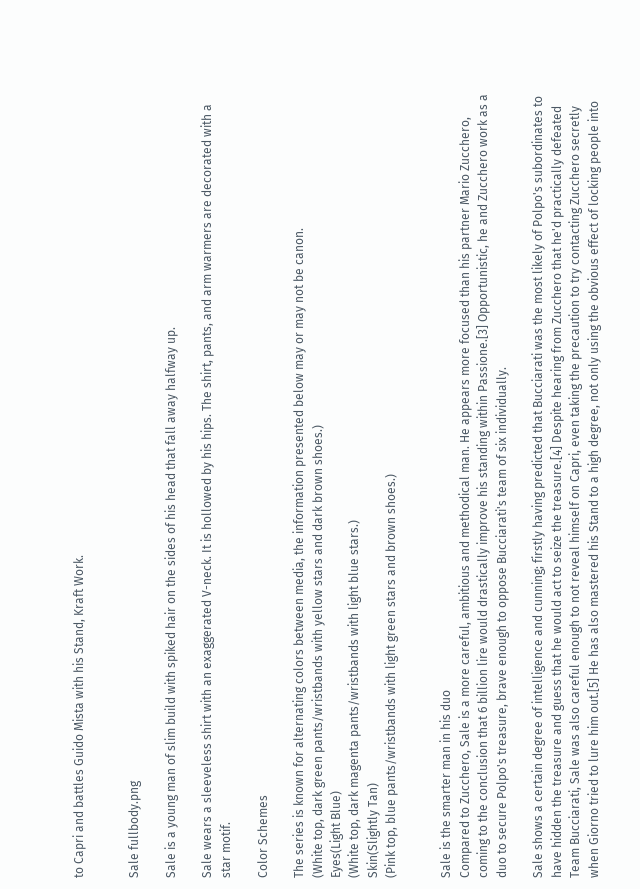to Capri and battles Guido Mista with his Stand, Kraft Work.


Sale fullbody.png

Sale is a young man of slim build with spiked hair on the sides of his head that fall away halfway up.

Sale wears a sleeveless shirt with an exaggerated V-neck. It is hollowed by his hips. The shirt, pants, and arm warmers are decorated with a star motif.

Color Schemes

The series is known for alternating colors between media, the information presented below may or may not be canon.
(White top, dark green pants/wristbands with yellow stars and dark brown shoes.)
Eyes(Light Blue)
(White top, dark magenta pants/wristbands with light blue stars.)
Skin(Slightly Tan)
(Pink top, blue pants/wristbands with light green stars and brown shoes.)


Sale is the smarter man in his duo
Compared to Zucchero, Sale is a more careful, ambitious and methodical man. He appears more focused than his partner Mario Zucchero, coming to the conclusion that 6 billion lire would drastically improve his standing within Passione.[3] Opportunistic, he and Zucchero work as a duo to secure Polpo's treasure, brave enough to oppose Bucciarati's team of six individually.

Sale shows a certain degree of intelligence and cunning; firstly having predicted that Bucciarati was the most likely of Polpo's subordinates to have hidden the treasure and guess that he would act to seize the treasure.[4] Despite hearing from Zucchero that he'd practically defeated Team Bucciarati, Sale was also careful enough to not reveal himself on Capri, even taking the precaution to try contacting Zucchero secretly when Giorno tried to lure him out.[5] He has also mastered his Stand to a high degree, not only using the obvious effect of locking people into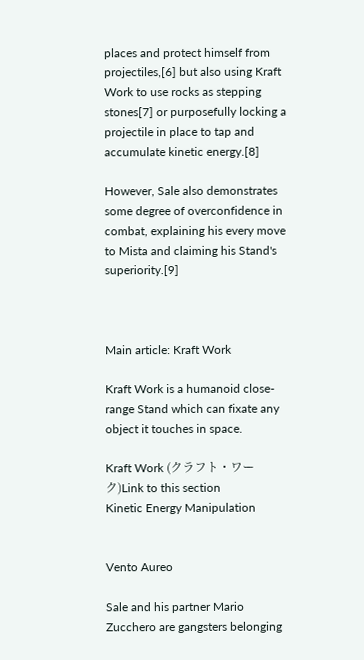places and protect himself from projectiles,[6] but also using Kraft Work to use rocks as stepping stones[7] or purposefully locking a projectile in place to tap and accumulate kinetic energy.[8]

However, Sale also demonstrates some degree of overconfidence in combat, explaining his every move to Mista and claiming his Stand's superiority.[9]



Main article: Kraft Work

Kraft Work is a humanoid close-range Stand which can fixate any object it touches in space.

Kraft Work (クラフト・ワーク)Link to this section
Kinetic Energy Manipulation


Vento Aureo

Sale and his partner Mario Zucchero are gangsters belonging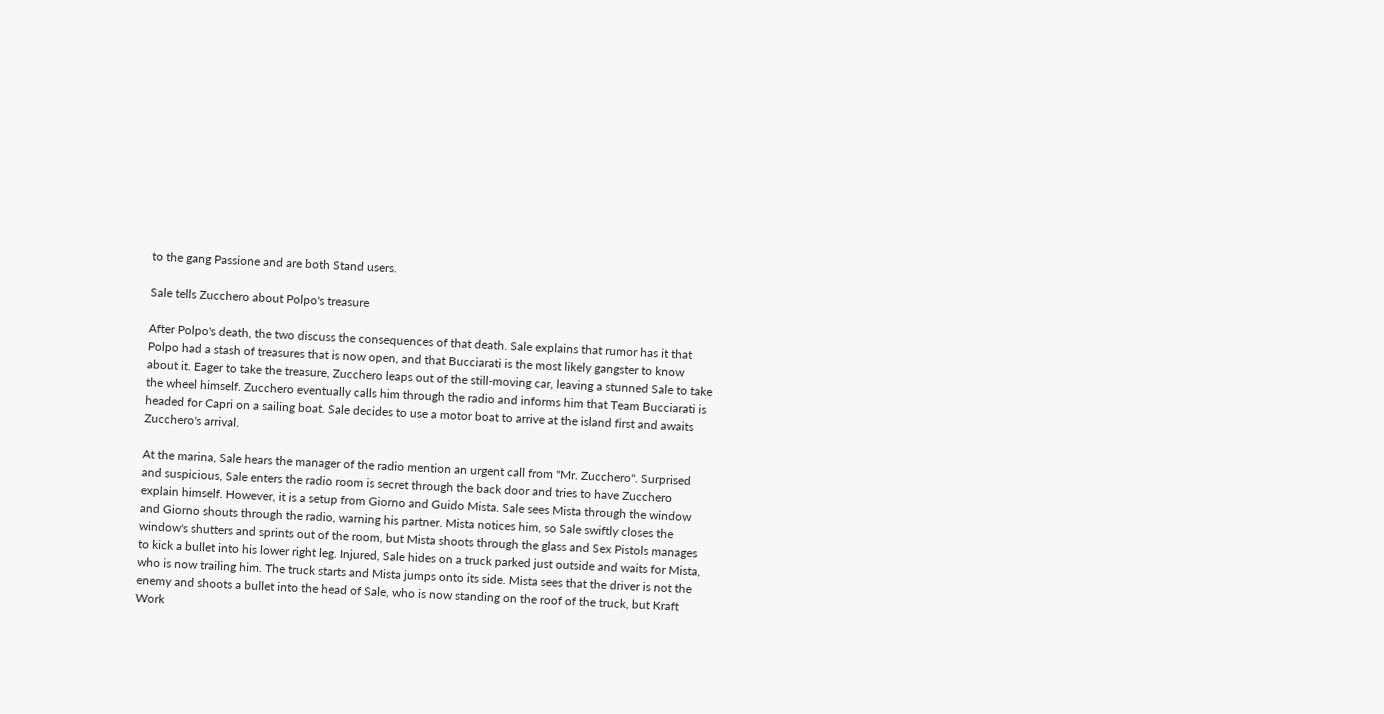to the gang Passione and are both Stand users.

Sale tells Zucchero about Polpo's treasure

After Polpo's death, the two discuss the consequences of that death. Sale explains that rumor has it that Polpo had a stash of treasures that is now open, and that Bucciarati is the most likely gangster to know about it. Eager to take the treasure, Zucchero leaps out of the still-moving car, leaving a stunned Sale to take the wheel himself. Zucchero eventually calls him through the radio and informs him that Team Bucciarati is headed for Capri on a sailing boat. Sale decides to use a motor boat to arrive at the island first and awaits Zucchero's arrival.

At the marina, Sale hears the manager of the radio mention an urgent call from "Mr. Zucchero". Surprised and suspicious, Sale enters the radio room is secret through the back door and tries to have Zucchero explain himself. However, it is a setup from Giorno and Guido Mista. Sale sees Mista through the window and Giorno shouts through the radio, warning his partner. Mista notices him, so Sale swiftly closes the window's shutters and sprints out of the room, but Mista shoots through the glass and Sex Pistols manages to kick a bullet into his lower right leg. Injured, Sale hides on a truck parked just outside and waits for Mista, who is now trailing him. The truck starts and Mista jumps onto its side. Mista sees that the driver is not the enemy and shoots a bullet into the head of Sale, who is now standing on the roof of the truck, but Kraft Work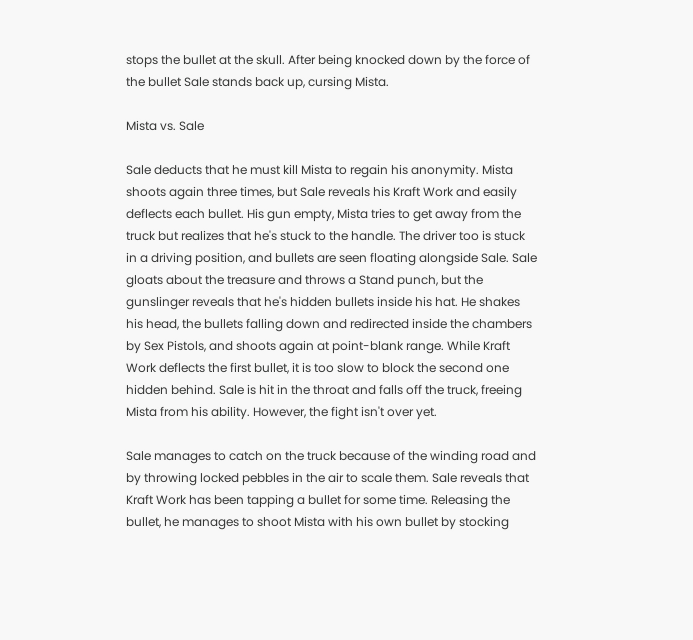stops the bullet at the skull. After being knocked down by the force of the bullet Sale stands back up, cursing Mista.

Mista vs. Sale

Sale deducts that he must kill Mista to regain his anonymity. Mista shoots again three times, but Sale reveals his Kraft Work and easily deflects each bullet. His gun empty, Mista tries to get away from the truck but realizes that he's stuck to the handle. The driver too is stuck in a driving position, and bullets are seen floating alongside Sale. Sale gloats about the treasure and throws a Stand punch, but the gunslinger reveals that he's hidden bullets inside his hat. He shakes his head, the bullets falling down and redirected inside the chambers by Sex Pistols, and shoots again at point-blank range. While Kraft Work deflects the first bullet, it is too slow to block the second one hidden behind. Sale is hit in the throat and falls off the truck, freeing Mista from his ability. However, the fight isn't over yet.

Sale manages to catch on the truck because of the winding road and by throwing locked pebbles in the air to scale them. Sale reveals that Kraft Work has been tapping a bullet for some time. Releasing the bullet, he manages to shoot Mista with his own bullet by stocking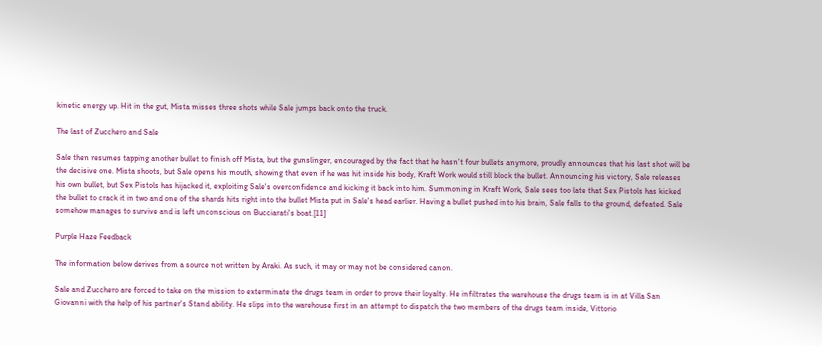kinetic energy up. Hit in the gut, Mista misses three shots while Sale jumps back onto the truck.

The last of Zucchero and Sale

Sale then resumes tapping another bullet to finish off Mista, but the gunslinger, encouraged by the fact that he hasn't four bullets anymore, proudly announces that his last shot will be the decisive one. Mista shoots, but Sale opens his mouth, showing that even if he was hit inside his body, Kraft Work would still block the bullet. Announcing his victory, Sale releases his own bullet, but Sex Pistols has hijacked it, exploiting Sale's overconfidence and kicking it back into him. Summoning in Kraft Work, Sale sees too late that Sex Pistols has kicked the bullet to crack it in two and one of the shards hits right into the bullet Mista put in Sale's head earlier. Having a bullet pushed into his brain, Sale falls to the ground, defeated. Sale somehow manages to survive and is left unconscious on Bucciarati's boat.[11]

Purple Haze Feedback

The information below derives from a source not written by Araki. As such, it may or may not be considered canon.

Sale and Zucchero are forced to take on the mission to exterminate the drugs team in order to prove their loyalty. He infiltrates the warehouse the drugs team is in at Villa San Giovanni with the help of his partner's Stand ability. He slips into the warehouse first in an attempt to dispatch the two members of the drugs team inside, Vittorio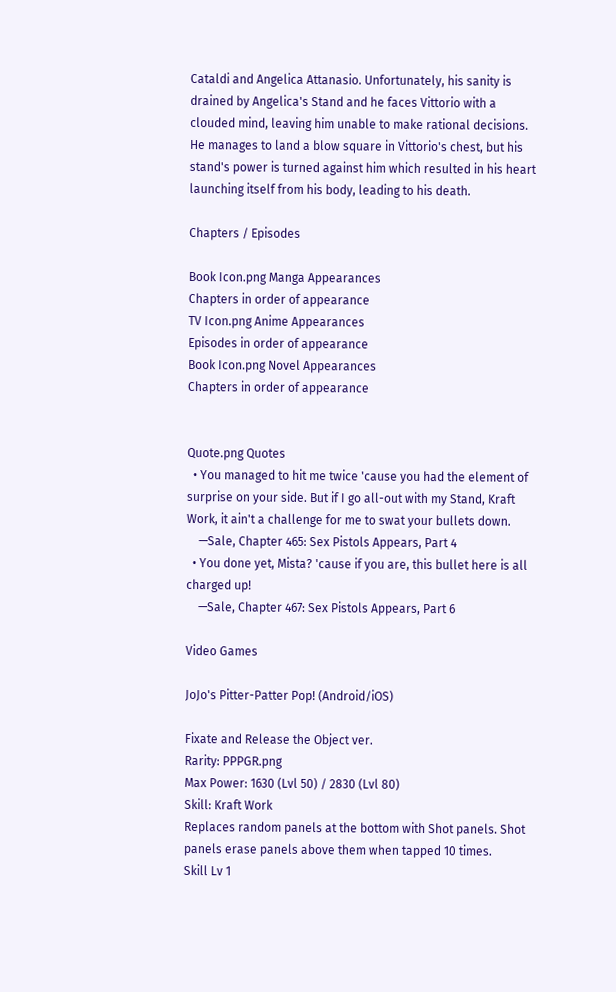Cataldi and Angelica Attanasio. Unfortunately, his sanity is drained by Angelica's Stand and he faces Vittorio with a clouded mind, leaving him unable to make rational decisions. He manages to land a blow square in Vittorio's chest, but his stand's power is turned against him which resulted in his heart launching itself from his body, leading to his death.

Chapters / Episodes

Book Icon.png Manga Appearances
Chapters in order of appearance
TV Icon.png Anime Appearances
Episodes in order of appearance
Book Icon.png Novel Appearances
Chapters in order of appearance


Quote.png Quotes
  • You managed to hit me twice 'cause you had the element of surprise on your side. But if I go all-out with my Stand, Kraft Work, it ain't a challenge for me to swat your bullets down.
    —Sale, Chapter 465: Sex Pistols Appears, Part 4
  • You done yet, Mista? 'cause if you are, this bullet here is all charged up!
    —Sale, Chapter 467: Sex Pistols Appears, Part 6

Video Games

JoJo's Pitter-Patter Pop! (Android/iOS)

Fixate and Release the Object ver.
Rarity: PPPGR.png
Max Power: 1630 (Lvl 50) / 2830 (Lvl 80)
Skill: Kraft Work
Replaces random panels at the bottom with Shot panels. Shot panels erase panels above them when tapped 10 times.
Skill Lv 1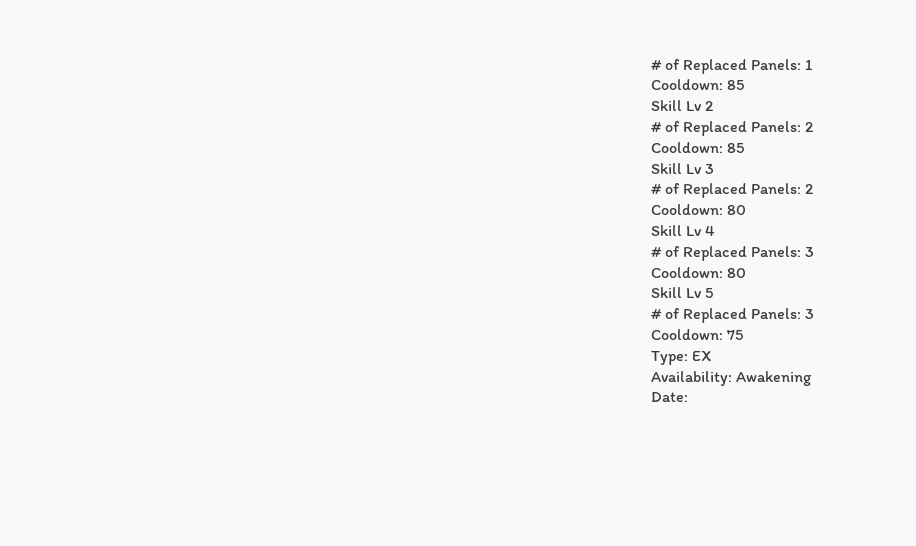# of Replaced Panels: 1
Cooldown: 85
Skill Lv 2
# of Replaced Panels: 2
Cooldown: 85
Skill Lv 3
# of Replaced Panels: 2
Cooldown: 80
Skill Lv 4
# of Replaced Panels: 3
Cooldown: 80
Skill Lv 5
# of Replaced Panels: 3
Cooldown: 75
Type: EX
Availability: Awakening
Date: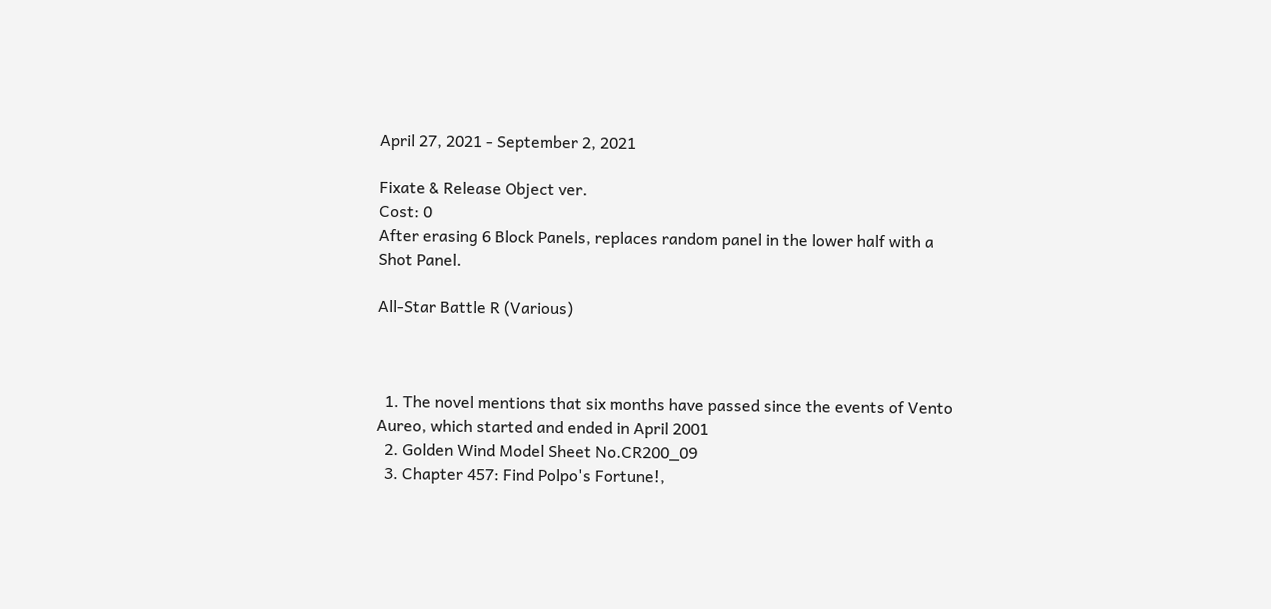April 27, 2021 - September 2, 2021

Fixate & Release Object ver.
Cost: 0
After erasing 6 Block Panels, replaces random panel in the lower half with a Shot Panel.

All-Star Battle R (Various)



  1. The novel mentions that six months have passed since the events of Vento Aureo, which started and ended in April 2001
  2. Golden Wind Model Sheet No.CR200_09
  3. Chapter 457: Find Polpo's Fortune!,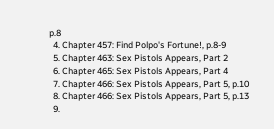p.8
  4. Chapter 457: Find Polpo's Fortune!, p.8-9
  5. Chapter 463: Sex Pistols Appears, Part 2
  6. Chapter 465: Sex Pistols Appears, Part 4
  7. Chapter 466: Sex Pistols Appears, Part 5, p.10
  8. Chapter 466: Sex Pistols Appears, Part 5, p.13
  9.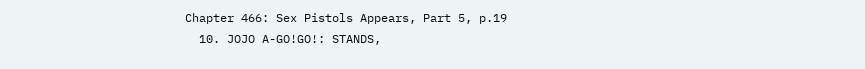Chapter 466: Sex Pistols Appears, Part 5, p.19
  10. JOJO A-GO!GO!: STANDS,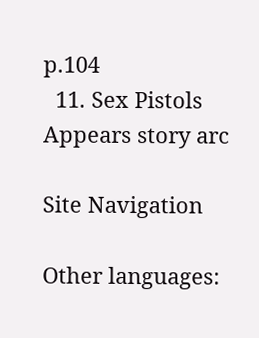p.104
  11. Sex Pistols Appears story arc

Site Navigation

Other languages: